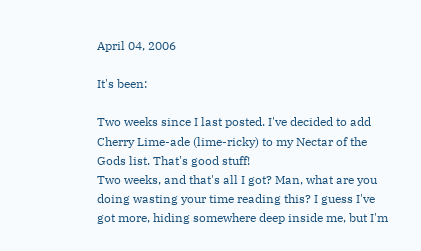April 04, 2006

It's been:

Two weeks since I last posted. I've decided to add Cherry Lime-ade (lime-ricky) to my Nectar of the Gods list. That's good stuff!
Two weeks, and that's all I got? Man, what are you doing wasting your time reading this? I guess I've got more, hiding somewhere deep inside me, but I'm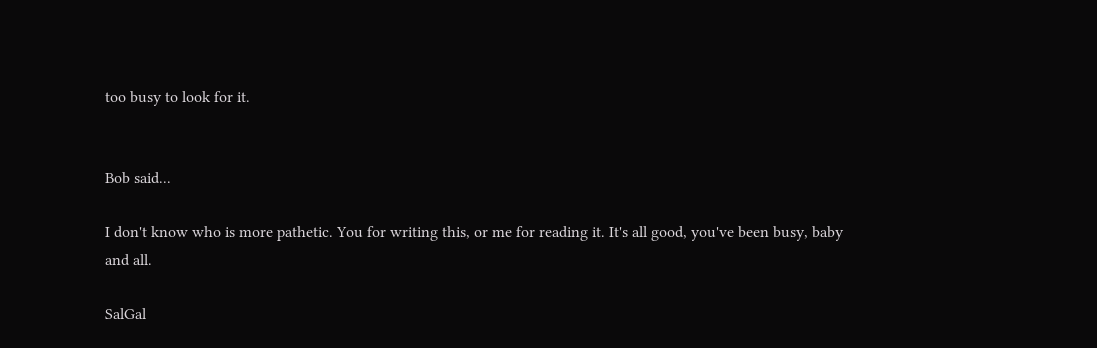too busy to look for it.


Bob said...

I don't know who is more pathetic. You for writing this, or me for reading it. It's all good, you've been busy, baby and all.

SalGal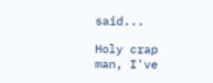said...

Holy crap man, I've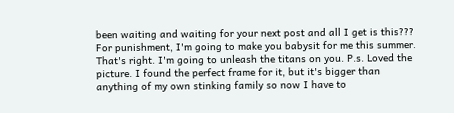been waiting and waiting for your next post and all I get is this??? For punishment, I'm going to make you babysit for me this summer. That's right. I'm going to unleash the titans on you. P.s. Loved the picture. I found the perfect frame for it, but it's bigger than anything of my own stinking family so now I have to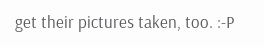get their pictures taken, too. :-P